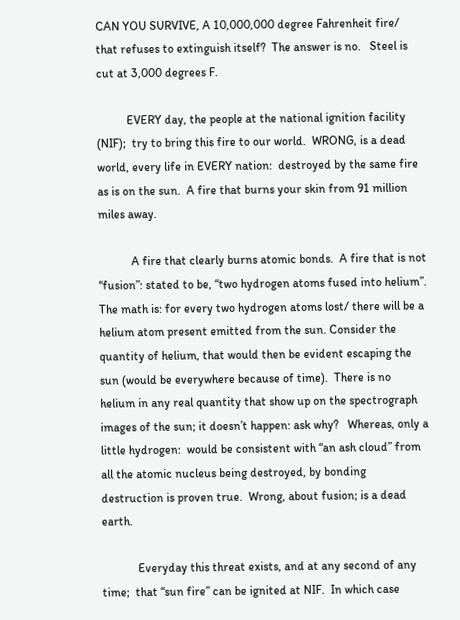CAN YOU SURVIVE, A 10,000,000 degree Fahrenheit fire/ that refuses to extinguish itself?  The answer is no.   Steel is cut at 3,000 degrees F.

          EVERY day, the people at the national ignition facility (NIF);  try to bring this fire to our world.  WRONG, is a dead world, every life in EVERY nation:  destroyed by the same fire as is on the sun.  A fire that burns your skin from 91 million miles away.

           A fire that clearly burns atomic bonds.  A fire that is not “fusion”: stated to be, “two hydrogen atoms fused into helium”.  The math is: for every two hydrogen atoms lost/ there will be a helium atom present emitted from the sun. Consider the quantity of helium, that would then be evident escaping the sun (would be everywhere because of time).  There is no helium in any real quantity that show up on the spectrograph images of the sun; it doesn’t happen: ask why?   Whereas, only a little hydrogen:  would be consistent with “an ash cloud” from all the atomic nucleus being destroyed, by bonding destruction is proven true.  Wrong, about fusion; is a dead earth.

            Everyday this threat exists, and at any second of any time;  that “sun fire” can be ignited at NIF.  In which case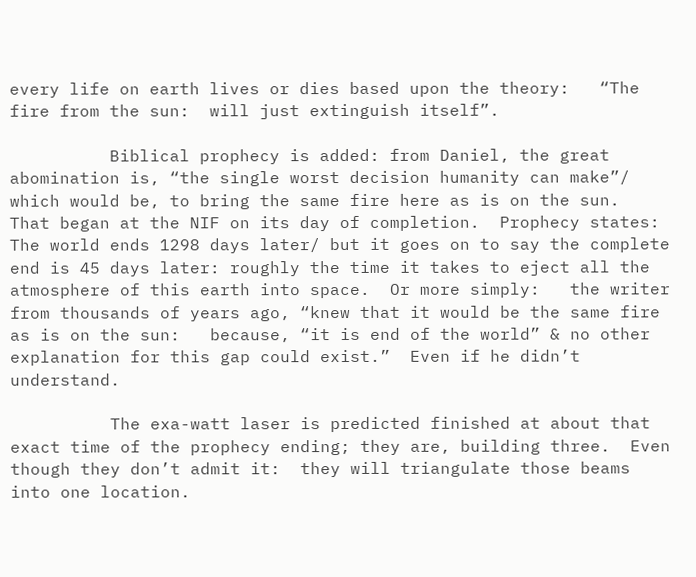every life on earth lives or dies based upon the theory:   “The fire from the sun:  will just extinguish itself”.

          Biblical prophecy is added: from Daniel, the great abomination is, “the single worst decision humanity can make”/ which would be, to bring the same fire here as is on the sun.  That began at the NIF on its day of completion.  Prophecy states: The world ends 1298 days later/ but it goes on to say the complete end is 45 days later: roughly the time it takes to eject all the atmosphere of this earth into space.  Or more simply:   the writer from thousands of years ago, “knew that it would be the same fire as is on the sun:   because, “it is end of the world” & no other explanation for this gap could exist.”  Even if he didn’t understand.

          The exa-watt laser is predicted finished at about that exact time of the prophecy ending; they are, building three.  Even though they don’t admit it:  they will triangulate those beams into one location.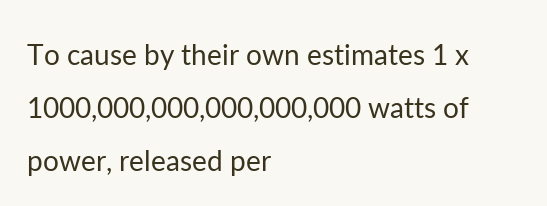To cause by their own estimates 1 x 1000,000,000,000,000,000 watts of power, released per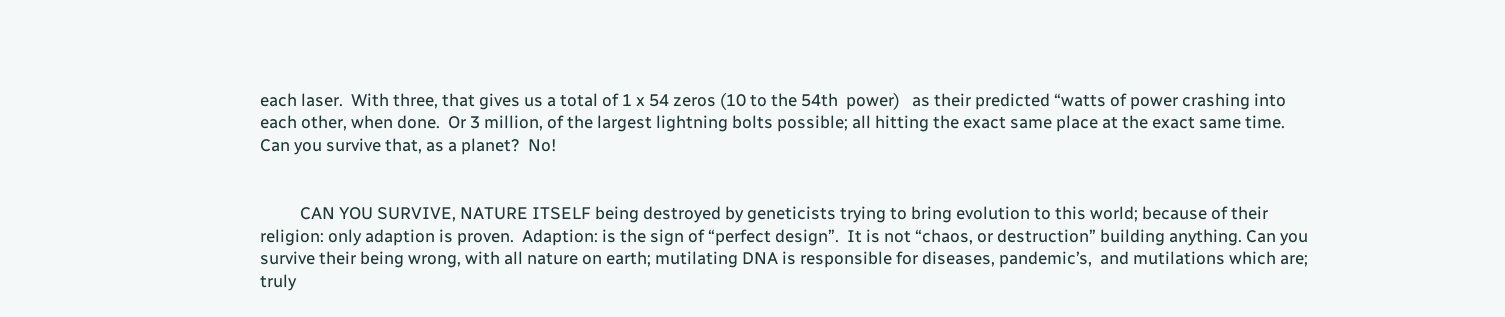each laser.  With three, that gives us a total of 1 x 54 zeros (10 to the 54th  power)   as their predicted “watts of power crashing into each other, when done.  Or 3 million, of the largest lightning bolts possible; all hitting the exact same place at the exact same time.   Can you survive that, as a planet?  No!


          CAN YOU SURVIVE, NATURE ITSELF being destroyed by geneticists trying to bring evolution to this world; because of their religion: only adaption is proven.  Adaption: is the sign of “perfect design”.  It is not “chaos, or destruction” building anything. Can you survive their being wrong, with all nature on earth; mutilating DNA is responsible for diseases, pandemic’s,  and mutilations which are; truly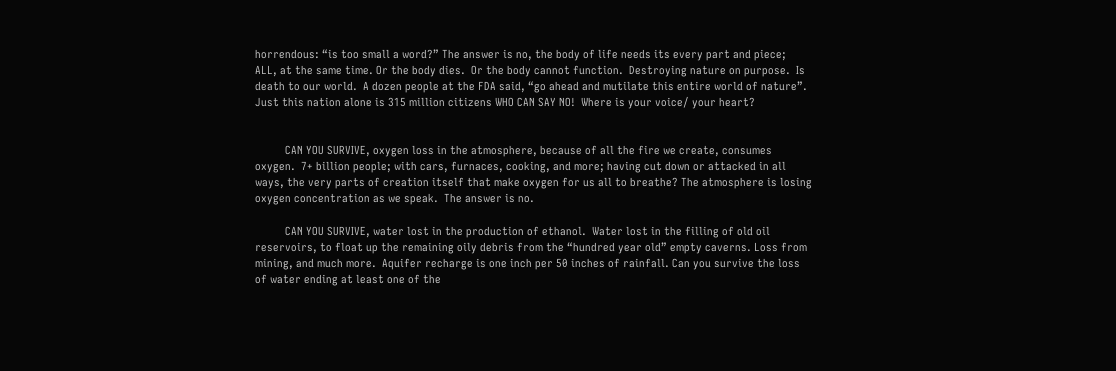horrendous: “is too small a word?” The answer is no, the body of life needs its every part and piece;   ALL, at the same time. Or the body dies.  Or the body cannot function.  Destroying nature on purpose.  Is death to our world.  A dozen people at the FDA said, “go ahead and mutilate this entire world of nature”.  Just this nation alone is 315 million citizens WHO CAN SAY NO!  Where is your voice/ your heart?


          CAN YOU SURVIVE, oxygen loss in the atmosphere, because of all the fire we create, consumes oxygen.  7+ billion people; with cars, furnaces, cooking, and more; having cut down or attacked in all ways, the very parts of creation itself that make oxygen for us all to breathe? The atmosphere is losing oxygen concentration as we speak.  The answer is no.

          CAN YOU SURVIVE, water lost in the production of ethanol.  Water lost in the filling of old oil reservoirs, to float up the remaining oily debris from the “hundred year old” empty caverns. Loss from mining, and much more.  Aquifer recharge is one inch per 50 inches of rainfall. Can you survive the loss of water ending at least one of the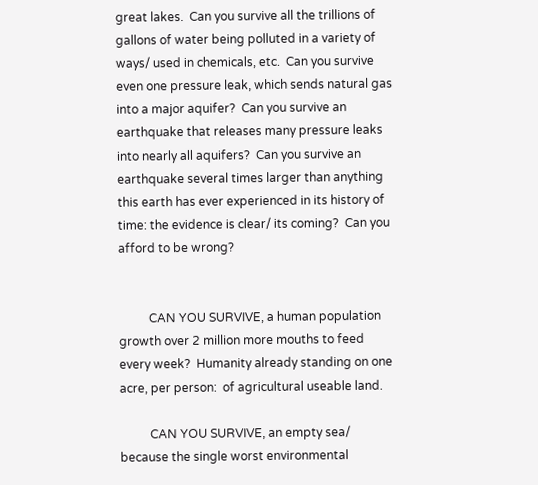great lakes.  Can you survive all the trillions of gallons of water being polluted in a variety of ways/ used in chemicals, etc.  Can you survive even one pressure leak, which sends natural gas into a major aquifer?  Can you survive an earthquake that releases many pressure leaks into nearly all aquifers?  Can you survive an earthquake several times larger than anything this earth has ever experienced in its history of time: the evidence is clear/ its coming?  Can you afford to be wrong?


          CAN YOU SURVIVE, a human population growth over 2 million more mouths to feed every week?  Humanity already standing on one acre, per person:  of agricultural useable land.

          CAN YOU SURVIVE, an empty sea/ because the single worst environmental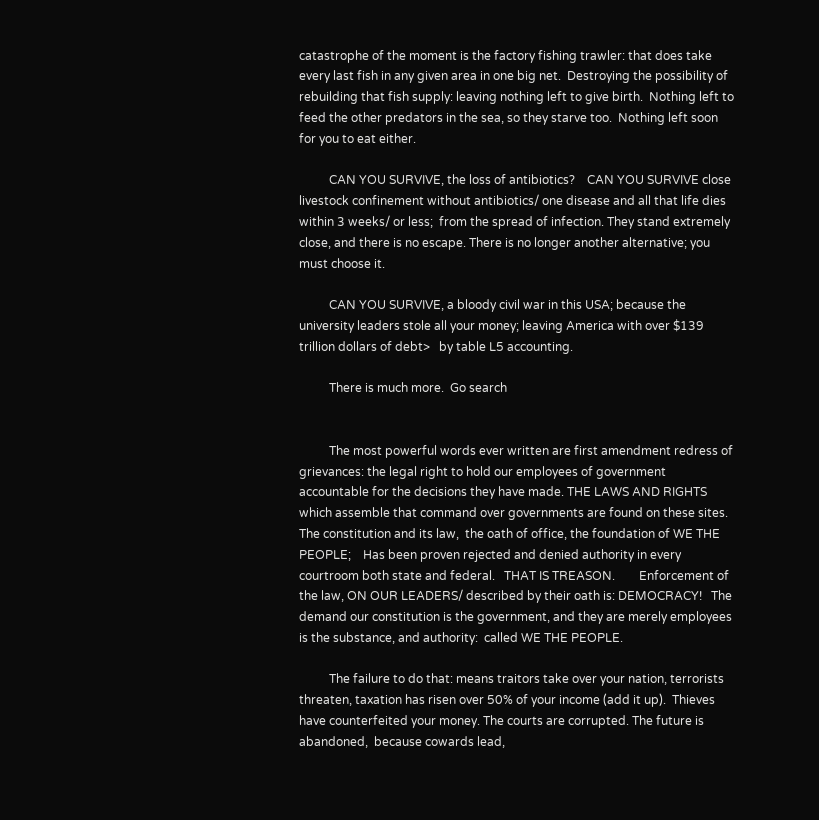catastrophe of the moment is the factory fishing trawler: that does take every last fish in any given area in one big net.  Destroying the possibility of rebuilding that fish supply: leaving nothing left to give birth.  Nothing left to feed the other predators in the sea, so they starve too.  Nothing left soon for you to eat either.

          CAN YOU SURVIVE, the loss of antibiotics?    CAN YOU SURVIVE close livestock confinement without antibiotics/ one disease and all that life dies within 3 weeks/ or less;  from the spread of infection. They stand extremely close, and there is no escape. There is no longer another alternative; you must choose it.

          CAN YOU SURVIVE, a bloody civil war in this USA; because the university leaders stole all your money; leaving America with over $139 trillion dollars of debt>   by table L5 accounting.

          There is much more.  Go search


          The most powerful words ever written are first amendment redress of grievances: the legal right to hold our employees of government accountable for the decisions they have made. THE LAWS AND RIGHTS which assemble that command over governments are found on these sites.  The constitution and its law,  the oath of office, the foundation of WE THE PEOPLE;    Has been proven rejected and denied authority in every courtroom both state and federal.   THAT IS TREASON.        Enforcement of the law, ON OUR LEADERS/ described by their oath is: DEMOCRACY!   The demand our constitution is the government, and they are merely employees is the substance, and authority:  called WE THE PEOPLE.

          The failure to do that: means traitors take over your nation, terrorists threaten, taxation has risen over 50% of your income (add it up).  Thieves have counterfeited your money. The courts are corrupted. The future is abandoned,  because cowards lead,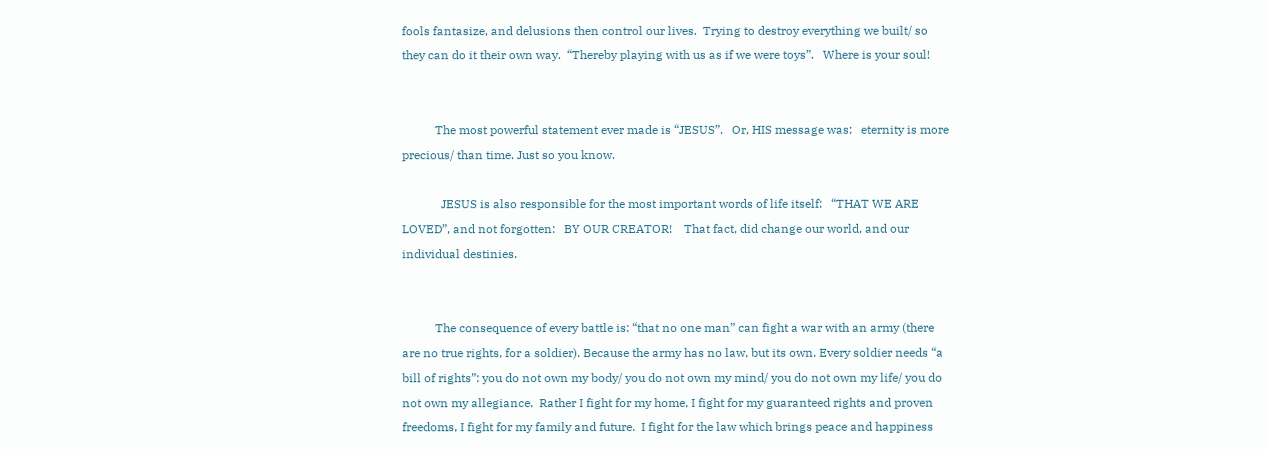fools fantasize, and delusions then control our lives.  Trying to destroy everything we built/ so they can do it their own way.  “Thereby playing with us as if we were toys”.   Where is your soul!


           The most powerful statement ever made is “JESUS”.   Or, HIS message was:   eternity is more precious/ than time. Just so you know.

             JESUS is also responsible for the most important words of life itself:   “THAT WE ARE LOVED”, and not forgotten:   BY OUR CREATOR!    That fact, did change our world, and our individual destinies.


           The consequence of every battle is: “that no one man” can fight a war with an army (there are no true rights, for a soldier). Because the army has no law, but its own. Every soldier needs “a bill of rights”: you do not own my body/ you do not own my mind/ you do not own my life/ you do not own my allegiance.  Rather I fight for my home, I fight for my guaranteed rights and proven freedoms, I fight for my family and future.  I fight for the law which brings peace and happiness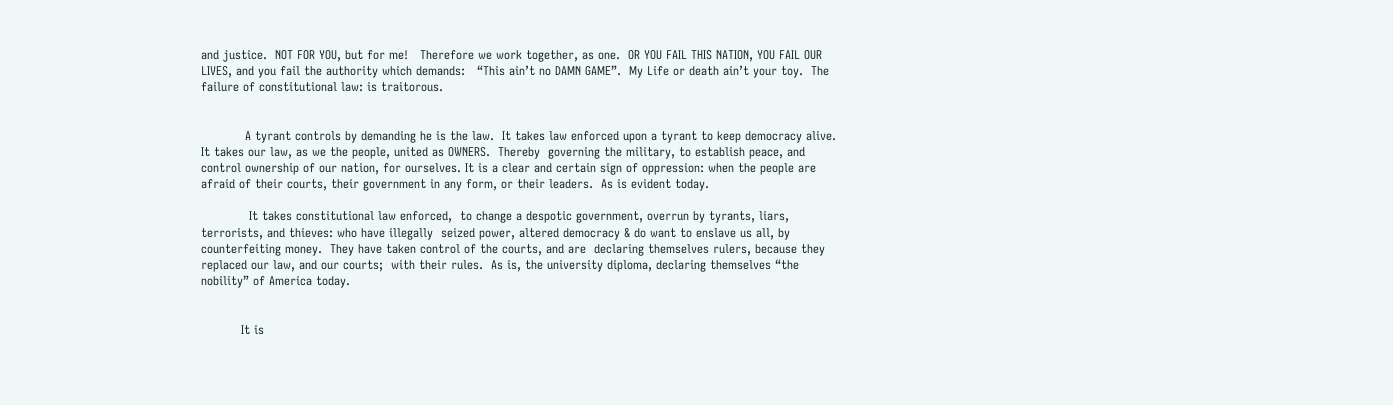and justice.  NOT FOR YOU, but for me!   Therefore we work together, as one.  OR YOU FAIL THIS NATION, YOU FAIL OUR LIVES, and you fail the authority which demands:   “This ain’t no DAMN GAME”.  My Life or death ain’t your toy.  The failure of constitutional law: is traitorous.


           A tyrant controls by demanding he is the law.  It takes law enforced upon a tyrant to keep democracy alive.  It takes our law, as we the people, united as OWNERS.  Thereby  governing the military, to establish peace, and control ownership of our nation, for ourselves. It is a clear and certain sign of oppression: when the people are afraid of their courts, their government in any form, or their leaders.  As is evident today.

            It takes constitutional law enforced,  to change a despotic government, overrun by tyrants, liars, terrorists, and thieves: who have illegally  seized power, altered democracy & do want to enslave us all, by counterfeiting money.  They have taken control of the courts, and are  declaring themselves rulers, because they replaced our law, and our courts;  with their rules.  As is, the university diploma, declaring themselves “the nobility” of America today.


          It is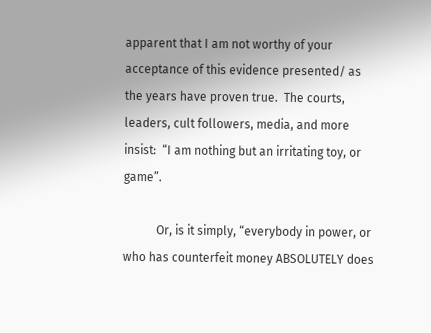apparent that I am not worthy of your acceptance of this evidence presented/ as the years have proven true.  The courts, leaders, cult followers, media, and more insist:  “I am nothing but an irritating toy, or game”.

           Or, is it simply, “everybody in power, or who has counterfeit money ABSOLUTELY does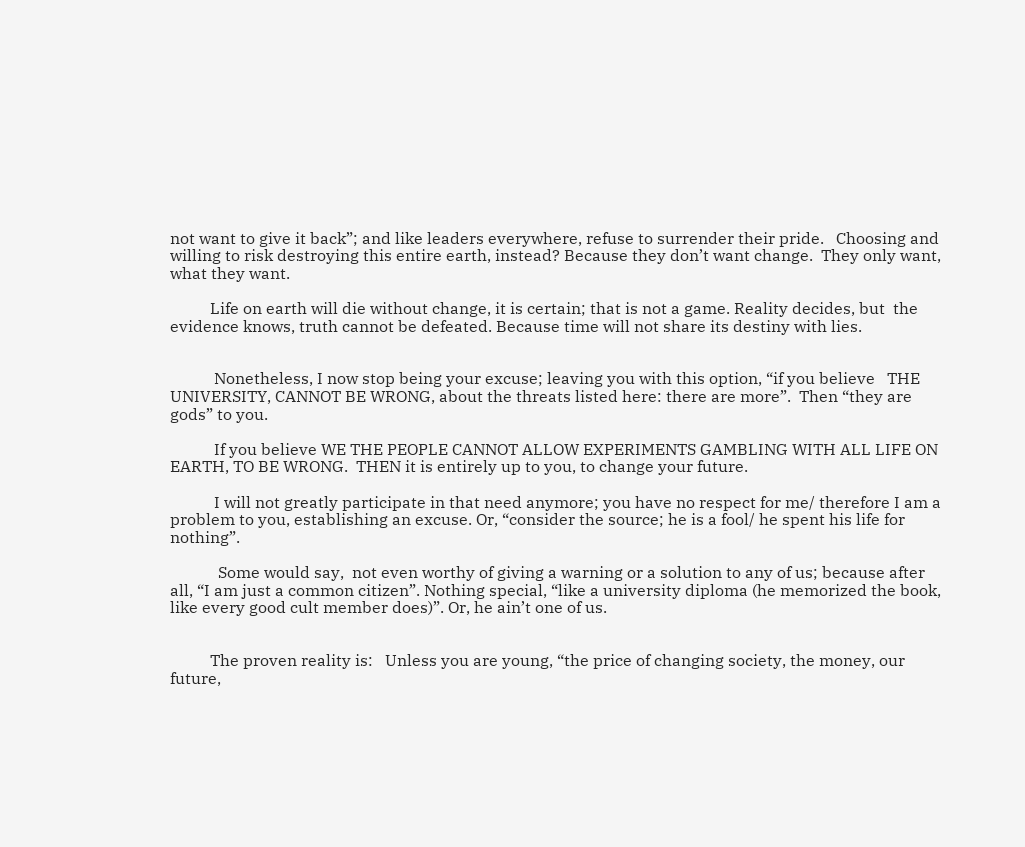not want to give it back”; and like leaders everywhere, refuse to surrender their pride.   Choosing and willing to risk destroying this entire earth, instead? Because they don’t want change.  They only want, what they want.

          Life on earth will die without change, it is certain; that is not a game. Reality decides, but  the evidence knows, truth cannot be defeated. Because time will not share its destiny with lies.


           Nonetheless, I now stop being your excuse; leaving you with this option, “if you believe   THE UNIVERSITY, CANNOT BE WRONG, about the threats listed here: there are more”.  Then “they are gods” to you.

           If you believe WE THE PEOPLE CANNOT ALLOW EXPERIMENTS GAMBLING WITH ALL LIFE ON EARTH, TO BE WRONG.  THEN it is entirely up to you, to change your future.

           I will not greatly participate in that need anymore; you have no respect for me/ therefore I am a problem to you, establishing an excuse. Or, “consider the source; he is a fool/ he spent his life for nothing”.

            Some would say,  not even worthy of giving a warning or a solution to any of us; because after all, “I am just a common citizen”. Nothing special, “like a university diploma (he memorized the book, like every good cult member does)”. Or, he ain’t one of us.


          The proven reality is:   Unless you are young, “the price of changing society, the money, our future,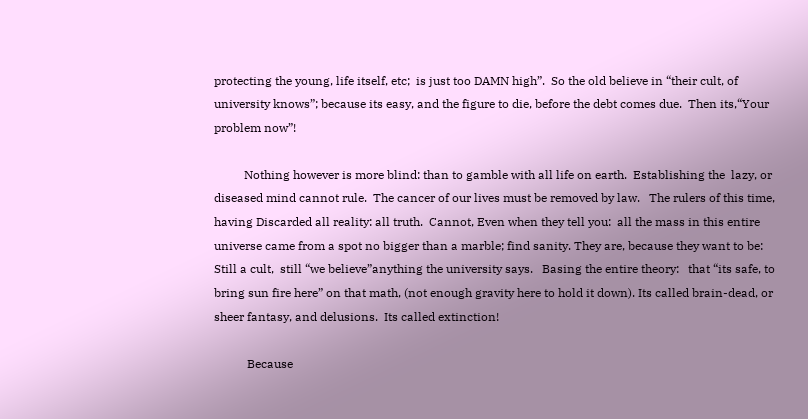protecting the young, life itself, etc;  is just too DAMN high”.  So the old believe in “their cult, of university knows”; because its easy, and the figure to die, before the debt comes due.  Then its,“Your problem now”!

          Nothing however is more blind: than to gamble with all life on earth.  Establishing the  lazy, or diseased mind cannot rule.  The cancer of our lives must be removed by law.   The rulers of this time, having Discarded all reality: all truth.  Cannot, Even when they tell you:  all the mass in this entire universe came from a spot no bigger than a marble; find sanity. They are, because they want to be: Still a cult,  still “we believe”anything the university says.   Basing the entire theory:   that “its safe, to bring sun fire here” on that math, (not enough gravity here to hold it down). Its called brain-dead, or sheer fantasy, and delusions.  Its called extinction!

           Because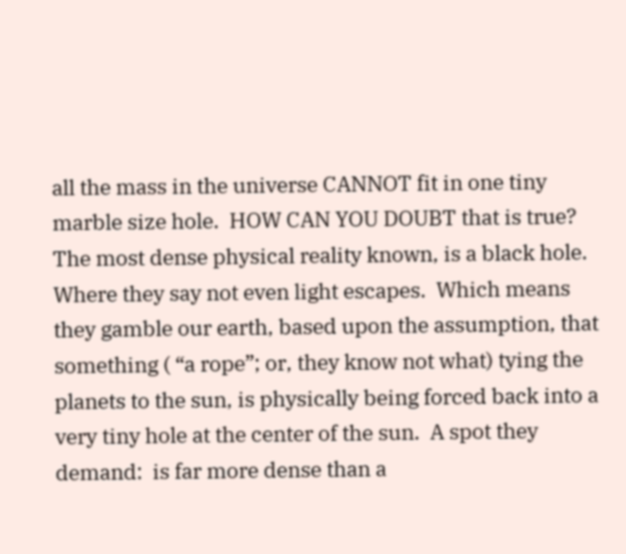all the mass in the universe CANNOT fit in one tiny marble size hole.  HOW CAN YOU DOUBT that is true?  The most dense physical reality known, is a black hole.  Where they say not even light escapes.  Which means they gamble our earth, based upon the assumption, that something ( “a rope”; or, they know not what) tying the planets to the sun, is physically being forced back into a very tiny hole at the center of the sun.  A spot they demand:  is far more dense than a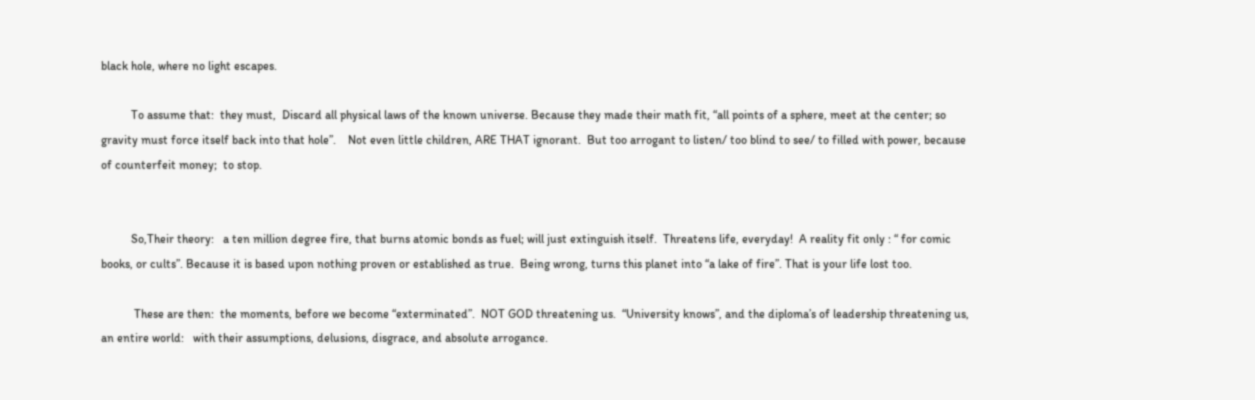black hole, where no light escapes.

          To assume that:  they must,  Discard all physical laws of the known universe. Because they made their math fit, “all points of a sphere, meet at the center; so gravity must force itself back into that hole”.    Not even little children, ARE THAT ignorant.  But too arrogant to listen/ too blind to see/ to filled with power, because of counterfeit money;  to stop.


          So,Their theory:   a ten million degree fire, that burns atomic bonds as fuel; will just extinguish itself.  Threatens life, everyday!  A reality fit only : “ for comic books, or cults”. Because it is based upon nothing proven or established as true.  Being wrong, turns this planet into “a lake of fire”. That is your life lost too.

           These are then:  the moments, before we become “exterminated”.  NOT GOD threatening us.  “University knows”, and the diploma’s of leadership threatening us, an entire world:   with their assumptions, delusions, disgrace, and absolute arrogance.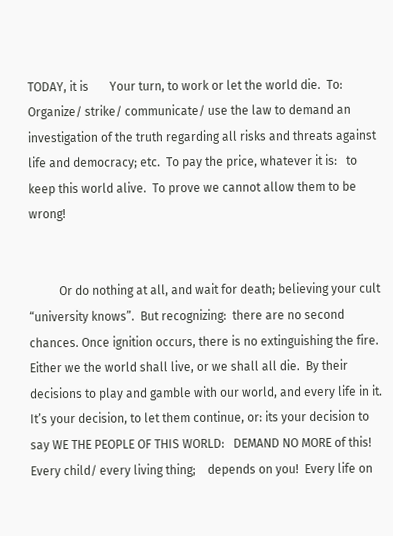TODAY, it is       Your turn, to work or let the world die.  To: Organize/ strike/ communicate/ use the law to demand an investigation of the truth regarding all risks and threats against life and democracy; etc.  To pay the price, whatever it is:   to keep this world alive.  To prove we cannot allow them to be wrong!


          Or do nothing at all, and wait for death; believing your cult “university knows”.  But recognizing:  there are no second chances. Once ignition occurs, there is no extinguishing the fire.  Either we the world shall live, or we shall all die.  By their decisions to play and gamble with our world, and every life in it.  It’s your decision, to let them continue, or: its your decision to say WE THE PEOPLE OF THIS WORLD:   DEMAND NO MORE of this! Every child/ every living thing;    depends on you!  Every life on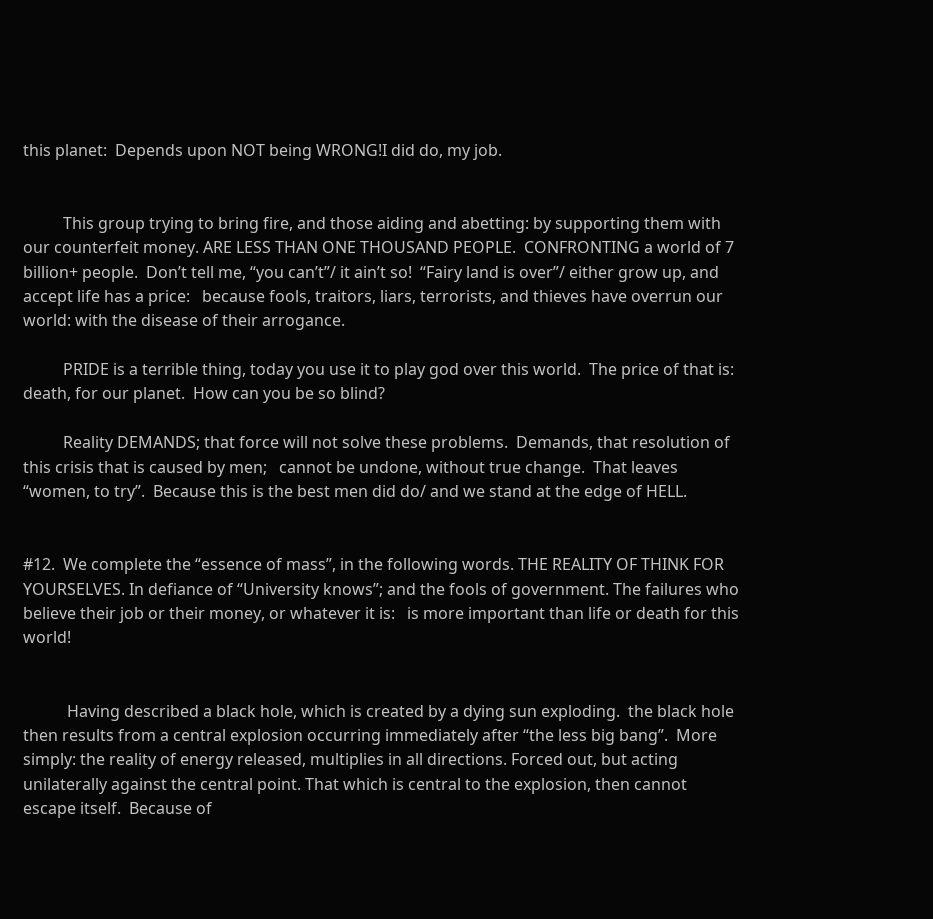this planet:  Depends upon NOT being WRONG!I did do, my job.


          This group trying to bring fire, and those aiding and abetting: by supporting them with our counterfeit money. ARE LESS THAN ONE THOUSAND PEOPLE.  CONFRONTING a world of 7 billion+ people.  Don’t tell me, “you can’t”/ it ain’t so!  “Fairy land is over”/ either grow up, and accept life has a price:   because fools, traitors, liars, terrorists, and thieves have overrun our world: with the disease of their arrogance.

          PRIDE is a terrible thing, today you use it to play god over this world.  The price of that is: death, for our planet.  How can you be so blind?

          Reality DEMANDS; that force will not solve these problems.  Demands, that resolution of this crisis that is caused by men;   cannot be undone, without true change.  That leaves “women, to try”.  Because this is the best men did do/ and we stand at the edge of HELL.


#12.  We complete the “essence of mass”, in the following words. THE REALITY OF THINK FOR YOURSELVES. In defiance of “University knows”; and the fools of government. The failures who believe their job or their money, or whatever it is:   is more important than life or death for this world!


           Having described a black hole, which is created by a dying sun exploding.  the black hole then results from a central explosion occurring immediately after “the less big bang”.  More simply: the reality of energy released, multiplies in all directions. Forced out, but acting unilaterally against the central point. That which is central to the explosion, then cannot escape itself.  Because of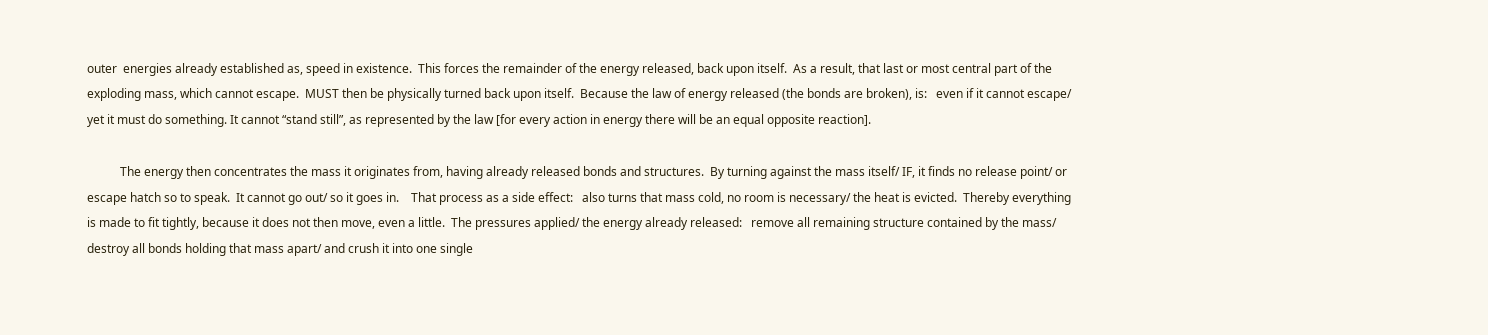outer  energies already established as, speed in existence.  This forces the remainder of the energy released, back upon itself.  As a result, that last or most central part of the exploding mass, which cannot escape.  MUST then be physically turned back upon itself.  Because the law of energy released (the bonds are broken), is:   even if it cannot escape/ yet it must do something. It cannot “stand still”, as represented by the law [for every action in energy there will be an equal opposite reaction].

           The energy then concentrates the mass it originates from, having already released bonds and structures.  By turning against the mass itself/ IF, it finds no release point/ or escape hatch so to speak.  It cannot go out/ so it goes in.    That process as a side effect:   also turns that mass cold, no room is necessary/ the heat is evicted.  Thereby everything is made to fit tightly, because it does not then move, even a little.  The pressures applied/ the energy already released:   remove all remaining structure contained by the mass/ destroy all bonds holding that mass apart/ and crush it into one single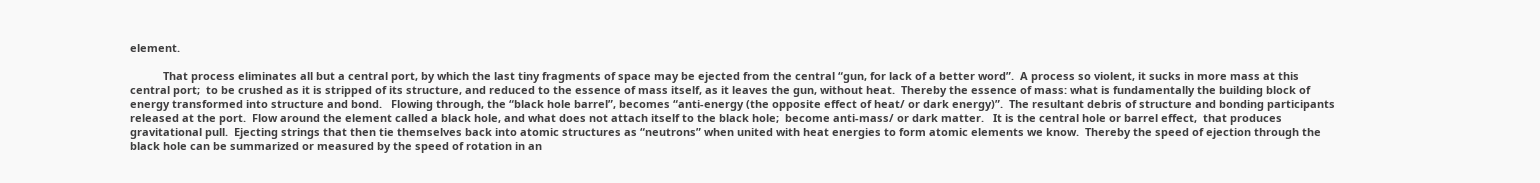element.

           That process eliminates all but a central port, by which the last tiny fragments of space may be ejected from the central “gun, for lack of a better word”.  A process so violent, it sucks in more mass at this central port;  to be crushed as it is stripped of its structure, and reduced to the essence of mass itself, as it leaves the gun, without heat.  Thereby the essence of mass: what is fundamentally the building block of energy transformed into structure and bond.   Flowing through, the “black hole barrel”, becomes “anti-energy (the opposite effect of heat/ or dark energy)”.  The resultant debris of structure and bonding participants released at the port.  Flow around the element called a black hole, and what does not attach itself to the black hole;  become anti-mass/ or dark matter.   It is the central hole or barrel effect,  that produces gravitational pull.  Ejecting strings that then tie themselves back into atomic structures as “neutrons” when united with heat energies to form atomic elements we know.  Thereby the speed of ejection through the black hole can be summarized or measured by the speed of rotation in an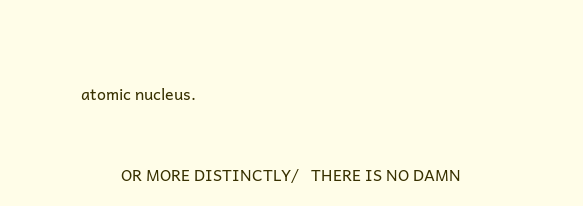atomic nucleus.


          OR MORE DISTINCTLY/   THERE IS NO DAMN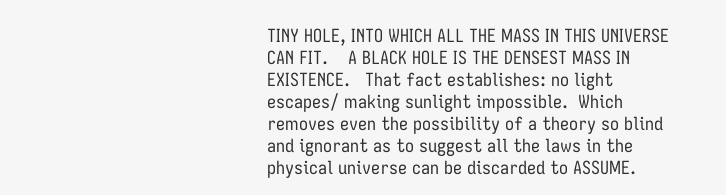TINY HOLE, INTO WHICH ALL THE MASS IN THIS UNIVERSE CAN FIT.    A BLACK HOLE IS THE DENSEST MASS IN EXISTENCE.   That fact establishes: no light escapes/ making sunlight impossible.  Which removes even the possibility of a theory so blind and ignorant as to suggest all the laws in the physical universe can be discarded to ASSUME.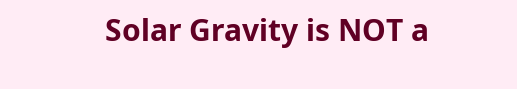Solar Gravity is NOT a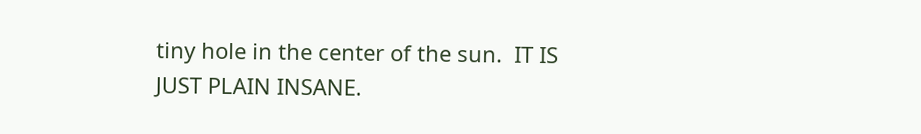tiny hole in the center of the sun.  IT IS JUST PLAIN INSANE.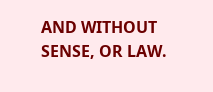AND WITHOUT SENSE, OR LAW.